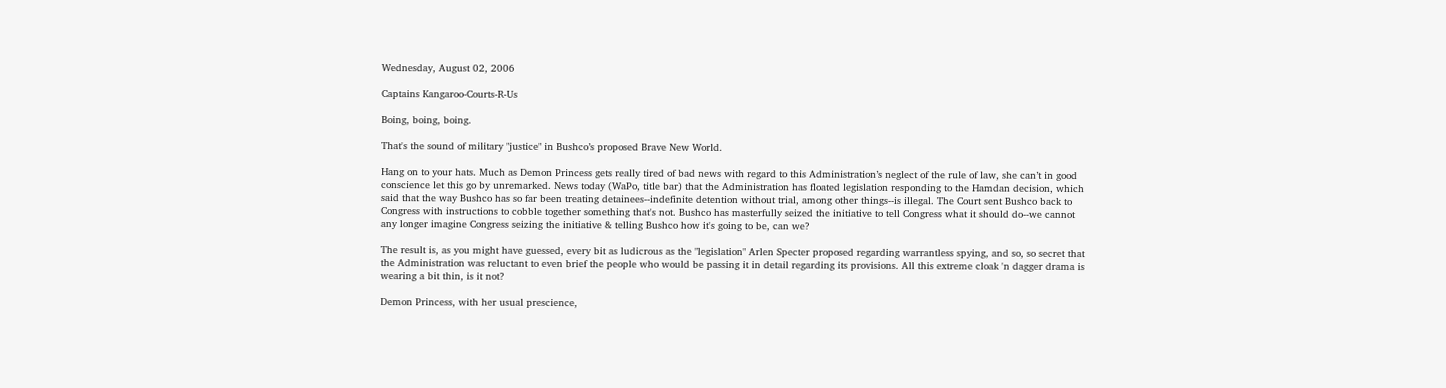Wednesday, August 02, 2006

Captains Kangaroo-Courts-R-Us

Boing, boing, boing.

That's the sound of military "justice" in Bushco’s proposed Brave New World.

Hang on to your hats. Much as Demon Princess gets really tired of bad news with regard to this Administration’s neglect of the rule of law, she can’t in good conscience let this go by unremarked. News today (WaPo, title bar) that the Administration has floated legislation responding to the Hamdan decision, which said that the way Bushco has so far been treating detainees--indefinite detention without trial, among other things--is illegal. The Court sent Bushco back to Congress with instructions to cobble together something that's not. Bushco has masterfully seized the initiative to tell Congress what it should do--we cannot any longer imagine Congress seizing the initiative & telling Bushco how it's going to be, can we?

The result is, as you might have guessed, every bit as ludicrous as the "legislation" Arlen Specter proposed regarding warrantless spying, and so, so secret that the Administration was reluctant to even brief the people who would be passing it in detail regarding its provisions. All this extreme cloak 'n dagger drama is wearing a bit thin, is it not?

Demon Princess, with her usual prescience,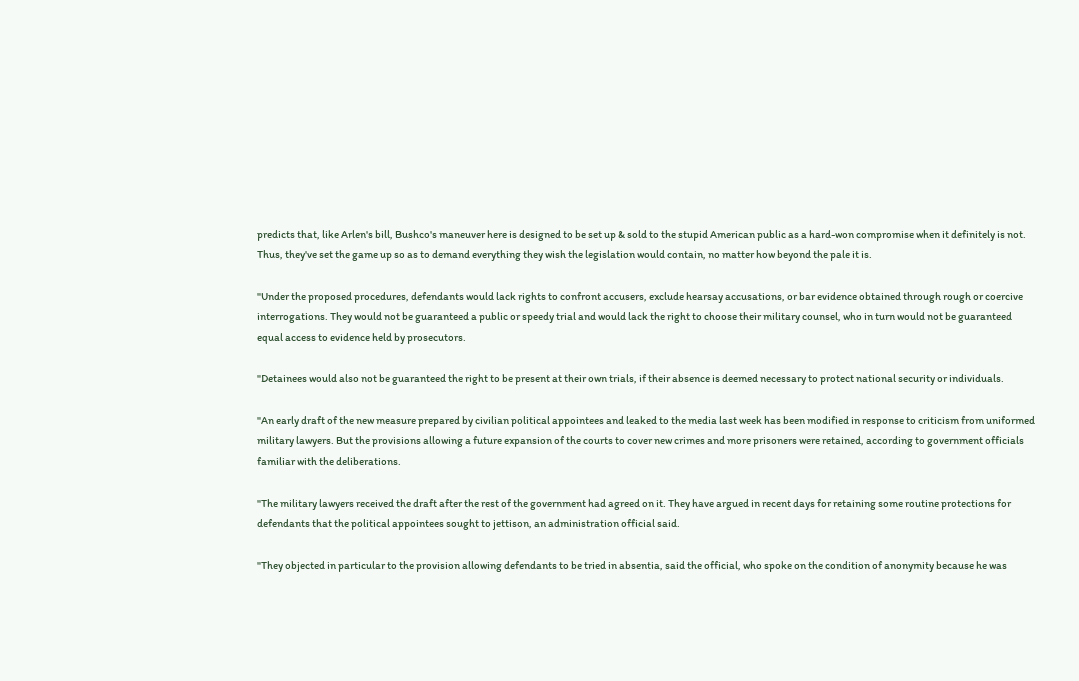predicts that, like Arlen's bill, Bushco's maneuver here is designed to be set up & sold to the stupid American public as a hard-won compromise when it definitely is not. Thus, they've set the game up so as to demand everything they wish the legislation would contain, no matter how beyond the pale it is.

"Under the proposed procedures, defendants would lack rights to confront accusers, exclude hearsay accusations, or bar evidence obtained through rough or coercive interrogations. They would not be guaranteed a public or speedy trial and would lack the right to choose their military counsel, who in turn would not be guaranteed equal access to evidence held by prosecutors.

"Detainees would also not be guaranteed the right to be present at their own trials, if their absence is deemed necessary to protect national security or individuals.

"An early draft of the new measure prepared by civilian political appointees and leaked to the media last week has been modified in response to criticism from uniformed military lawyers. But the provisions allowing a future expansion of the courts to cover new crimes and more prisoners were retained, according to government officials familiar with the deliberations.

"The military lawyers received the draft after the rest of the government had agreed on it. They have argued in recent days for retaining some routine protections for defendants that the political appointees sought to jettison, an administration official said.

"They objected in particular to the provision allowing defendants to be tried in absentia, said the official, who spoke on the condition of anonymity because he was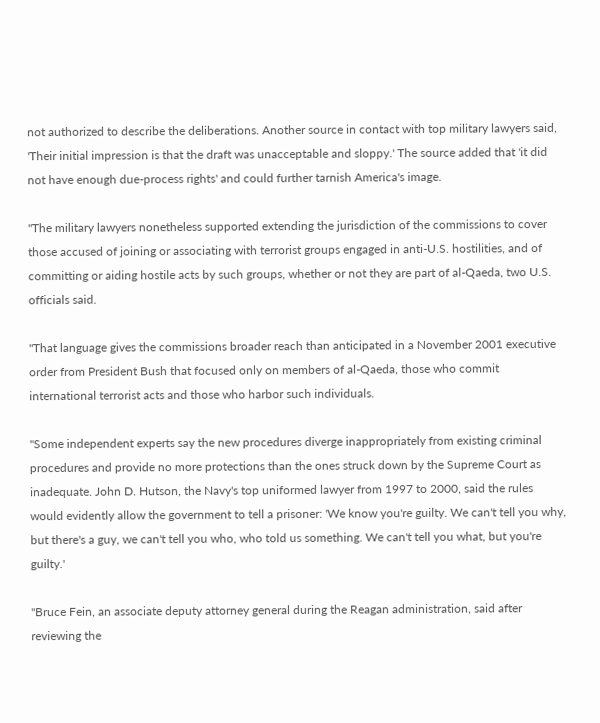not authorized to describe the deliberations. Another source in contact with top military lawyers said, 'Their initial impression is that the draft was unacceptable and sloppy.' The source added that 'it did not have enough due-process rights' and could further tarnish America's image.

"The military lawyers nonetheless supported extending the jurisdiction of the commissions to cover those accused of joining or associating with terrorist groups engaged in anti-U.S. hostilities, and of committing or aiding hostile acts by such groups, whether or not they are part of al-Qaeda, two U.S. officials said.

"That language gives the commissions broader reach than anticipated in a November 2001 executive order from President Bush that focused only on members of al-Qaeda, those who commit international terrorist acts and those who harbor such individuals.

"Some independent experts say the new procedures diverge inappropriately from existing criminal procedures and provide no more protections than the ones struck down by the Supreme Court as inadequate. John D. Hutson, the Navy's top uniformed lawyer from 1997 to 2000, said the rules would evidently allow the government to tell a prisoner: 'We know you're guilty. We can't tell you why, but there's a guy, we can't tell you who, who told us something. We can't tell you what, but you're guilty.'

"Bruce Fein, an associate deputy attorney general during the Reagan administration, said after reviewing the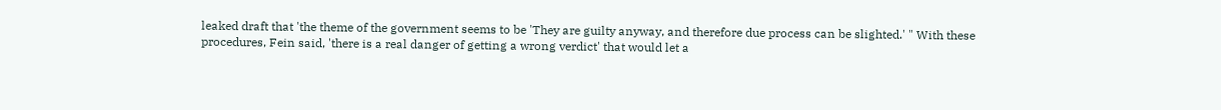leaked draft that 'the theme of the government seems to be 'They are guilty anyway, and therefore due process can be slighted.' " With these procedures, Fein said, 'there is a real danger of getting a wrong verdict' that would let a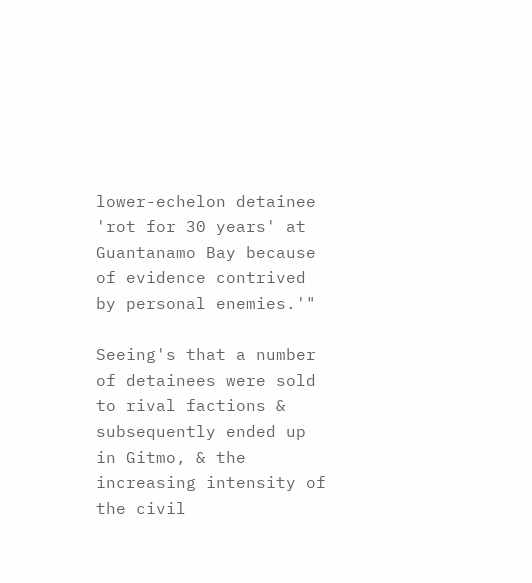lower-echelon detainee 'rot for 30 years' at Guantanamo Bay because of evidence contrived by personal enemies.'"

Seeing's that a number of detainees were sold to rival factions & subsequently ended up in Gitmo, & the increasing intensity of the civil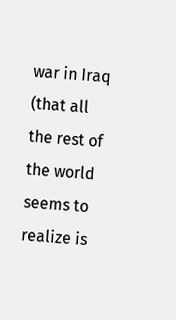war in Iraq (that all the rest of the world seems to realize is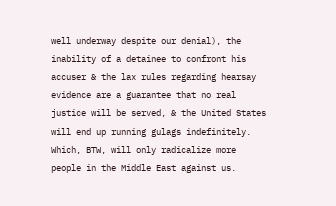well underway despite our denial), the inability of a detainee to confront his accuser & the lax rules regarding hearsay evidence are a guarantee that no real justice will be served, & the United States will end up running gulags indefinitely. Which, BTW, will only radicalize more people in the Middle East against us.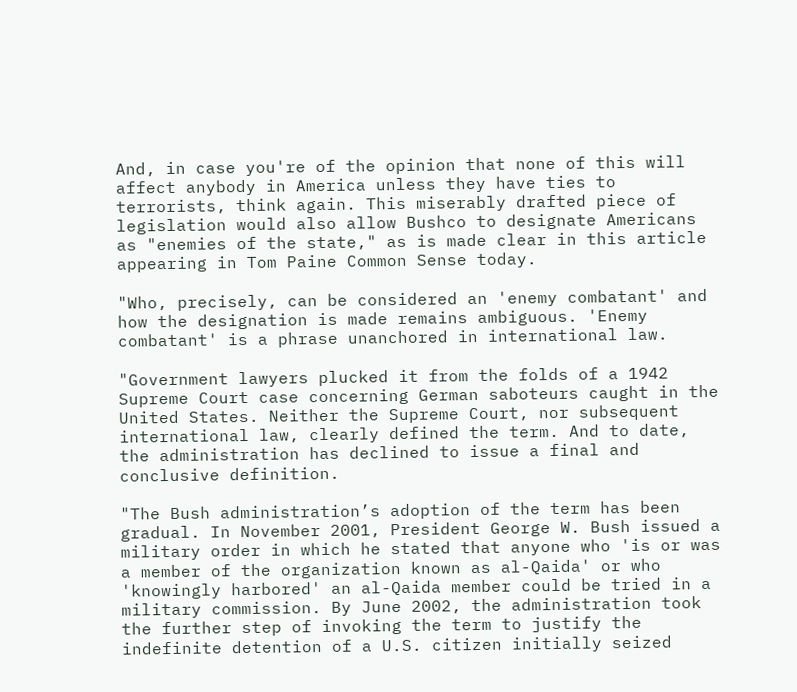And, in case you're of the opinion that none of this will affect anybody in America unless they have ties to terrorists, think again. This miserably drafted piece of legislation would also allow Bushco to designate Americans as "enemies of the state," as is made clear in this article appearing in Tom Paine Common Sense today.

"Who, precisely, can be considered an 'enemy combatant' and how the designation is made remains ambiguous. 'Enemy combatant' is a phrase unanchored in international law.

"Government lawyers plucked it from the folds of a 1942 Supreme Court case concerning German saboteurs caught in the United States. Neither the Supreme Court, nor subsequent international law, clearly defined the term. And to date, the administration has declined to issue a final and conclusive definition.

"The Bush administration’s adoption of the term has been gradual. In November 2001, President George W. Bush issued a military order in which he stated that anyone who 'is or was a member of the organization known as al-Qaida' or who 'knowingly harbored' an al-Qaida member could be tried in a military commission. By June 2002, the administration took the further step of invoking the term to justify the indefinite detention of a U.S. citizen initially seized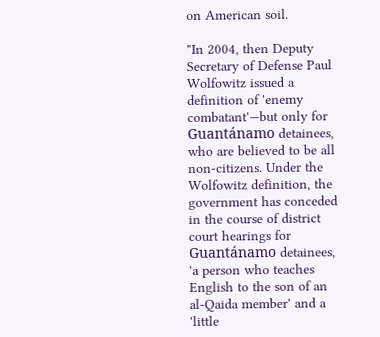on American soil.

"In 2004, then Deputy Secretary of Defense Paul Wolfowitz issued a definition of 'enemy combatant'—but only for Guantánamo detainees, who are believed to be all non-citizens. Under the Wolfowitz definition, the government has conceded in the course of district court hearings for Guantánamo detainees, 'a person who teaches English to the son of an al-Qaida member' and a 'little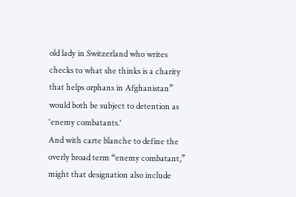old lady in Switzerland who writes checks to what she thinks is a charity that helps orphans in Afghanistan” would both be subject to detention as 'enemy combatants.'
And with carte blanche to define the overly broad term “enemy combatant,” might that designation also include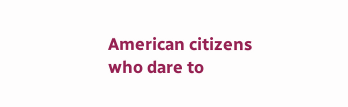American citizens who dare to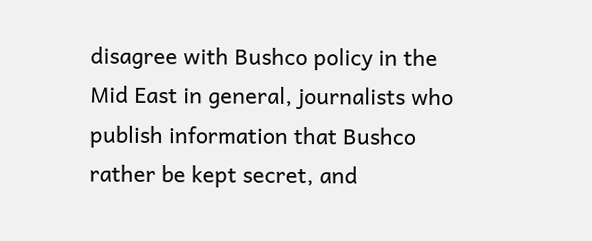disagree with Bushco policy in the Mid East in general, journalists who publish information that Bushco rather be kept secret, and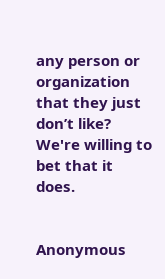any person or organization that they just don’t like? We're willing to bet that it does.


Anonymous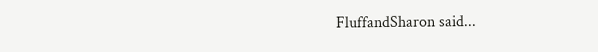FluffandSharon said...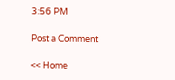3:56 PM

Post a Comment

<< Home